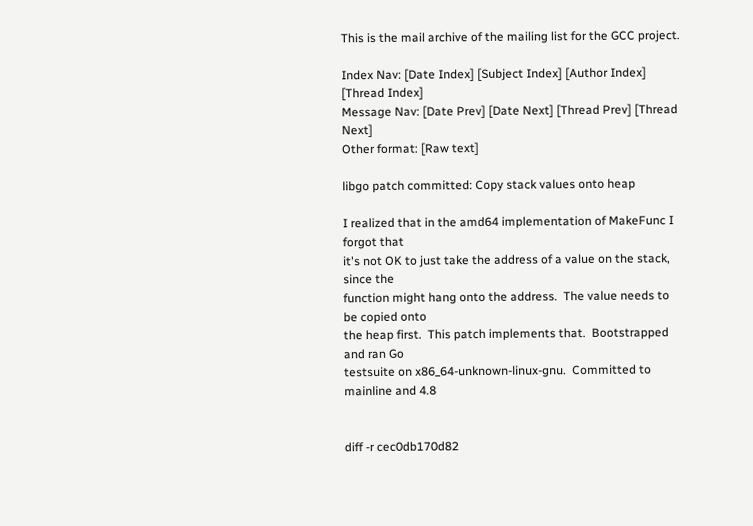This is the mail archive of the mailing list for the GCC project.

Index Nav: [Date Index] [Subject Index] [Author Index] [Thread Index]
Message Nav: [Date Prev] [Date Next] [Thread Prev] [Thread Next]
Other format: [Raw text]

libgo patch committed: Copy stack values onto heap

I realized that in the amd64 implementation of MakeFunc I forgot that
it's not OK to just take the address of a value on the stack, since the
function might hang onto the address.  The value needs to be copied onto
the heap first.  This patch implements that.  Bootstrapped and ran Go
testsuite on x86_64-unknown-linux-gnu.  Committed to mainline and 4.8


diff -r cec0db170d82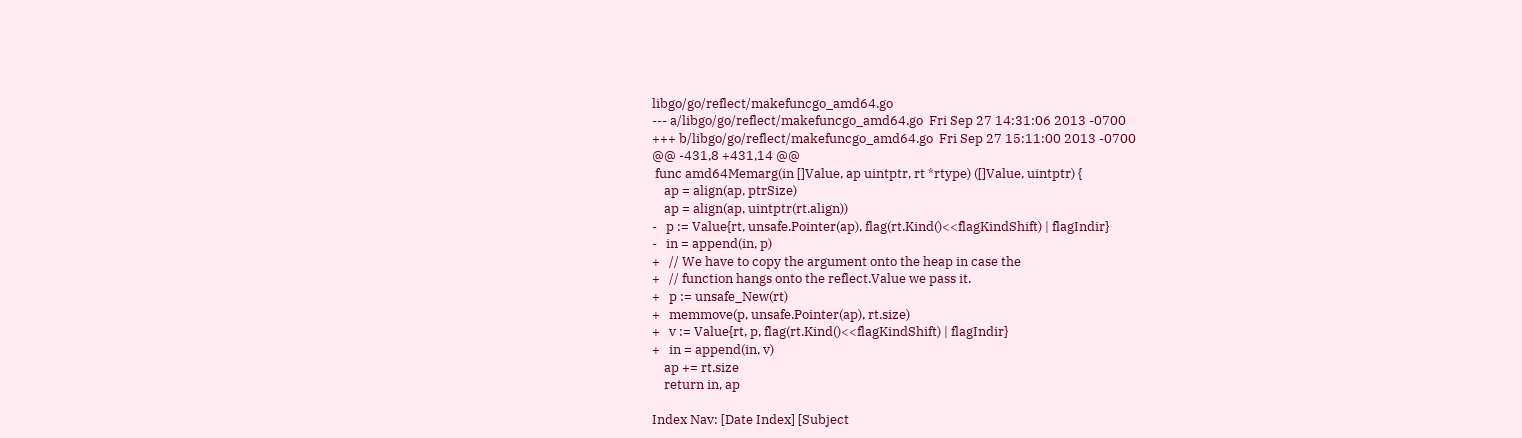libgo/go/reflect/makefuncgo_amd64.go
--- a/libgo/go/reflect/makefuncgo_amd64.go  Fri Sep 27 14:31:06 2013 -0700
+++ b/libgo/go/reflect/makefuncgo_amd64.go  Fri Sep 27 15:11:00 2013 -0700
@@ -431,8 +431,14 @@
 func amd64Memarg(in []Value, ap uintptr, rt *rtype) ([]Value, uintptr) {
    ap = align(ap, ptrSize)
    ap = align(ap, uintptr(rt.align))
-   p := Value{rt, unsafe.Pointer(ap), flag(rt.Kind()<<flagKindShift) | flagIndir}
-   in = append(in, p)
+   // We have to copy the argument onto the heap in case the
+   // function hangs onto the reflect.Value we pass it.
+   p := unsafe_New(rt)
+   memmove(p, unsafe.Pointer(ap), rt.size)
+   v := Value{rt, p, flag(rt.Kind()<<flagKindShift) | flagIndir}
+   in = append(in, v)
    ap += rt.size
    return in, ap

Index Nav: [Date Index] [Subject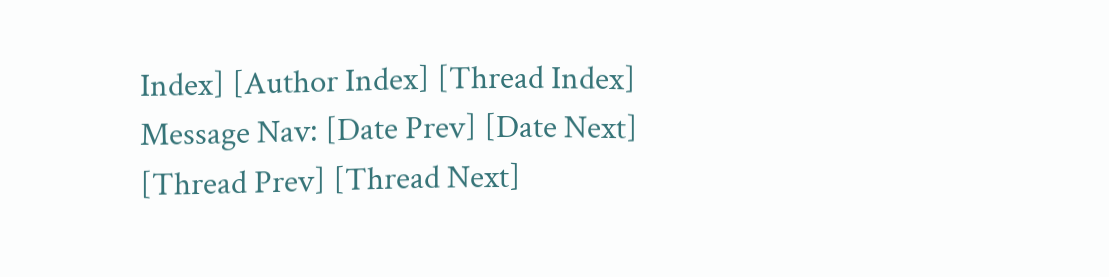Index] [Author Index] [Thread Index]
Message Nav: [Date Prev] [Date Next] [Thread Prev] [Thread Next]